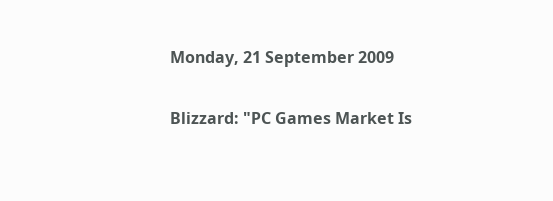Monday, 21 September 2009

Blizzard: "PC Games Market Is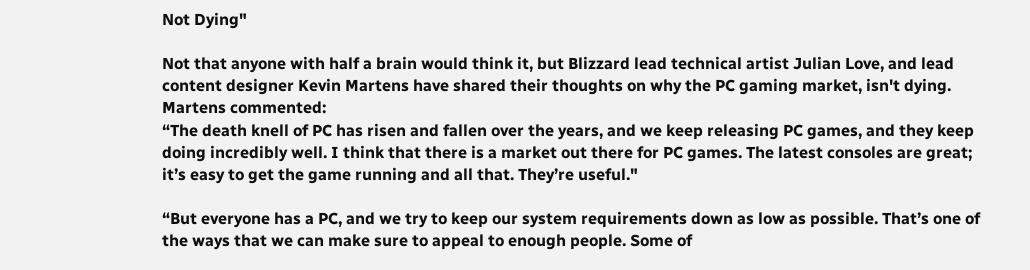Not Dying"

Not that anyone with half a brain would think it, but Blizzard lead technical artist Julian Love, and lead content designer Kevin Martens have shared their thoughts on why the PC gaming market, isn't dying. Martens commented:
“The death knell of PC has risen and fallen over the years, and we keep releasing PC games, and they keep doing incredibly well. I think that there is a market out there for PC games. The latest consoles are great; it’s easy to get the game running and all that. They’re useful."

“But everyone has a PC, and we try to keep our system requirements down as low as possible. That’s one of the ways that we can make sure to appeal to enough people. Some of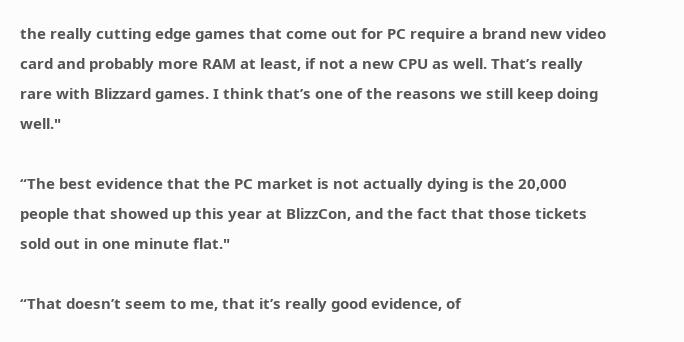the really cutting edge games that come out for PC require a brand new video card and probably more RAM at least, if not a new CPU as well. That’s really rare with Blizzard games. I think that’s one of the reasons we still keep doing well."

“The best evidence that the PC market is not actually dying is the 20,000 people that showed up this year at BlizzCon, and the fact that those tickets sold out in one minute flat."

“That doesn’t seem to me, that it’s really good evidence, of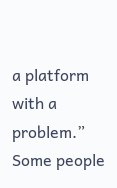a platform with a problem.”
Some people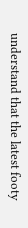understand that the latest footy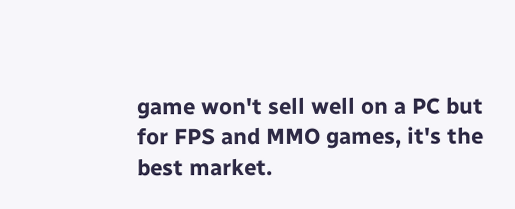game won't sell well on a PC but for FPS and MMO games, it's the best market.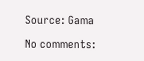Source: Gama

No comments: